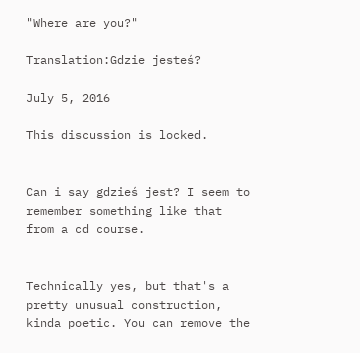"Where are you?"

Translation:Gdzie jesteś?

July 5, 2016

This discussion is locked.


Can i say gdzieś jest? I seem to remember something like that from a cd course.


Technically yes, but that's a pretty unusual construction, kinda poetic. You can remove the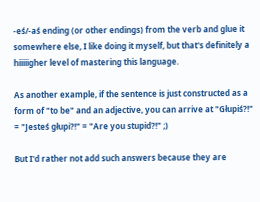-eś/-aś ending (or other endings) from the verb and glue it somewhere else, I like doing it myself, but that's definitely a hiiiiigher level of mastering this language.

As another example, if the sentence is just constructed as a form of "to be" and an adjective, you can arrive at "Głupiś?!" = "Jesteś głupi?!" = "Are you stupid?!" ;)

But I'd rather not add such answers because they are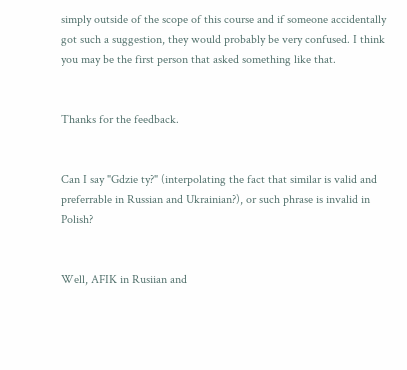simply outside of the scope of this course and if someone accidentally got such a suggestion, they would probably be very confused. I think you may be the first person that asked something like that.


Thanks for the feedback.


Can I say "Gdzie ty?" (interpolating the fact that similar is valid and preferrable in Russian and Ukrainian?), or such phrase is invalid in Polish?


Well, AFIK in Rusiian and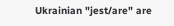Ukrainian "jest/are" are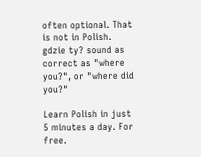often optional. That is not in Polish. gdzie ty? sound as correct as "where you?", or "where did you?"

Learn Polish in just 5 minutes a day. For free.